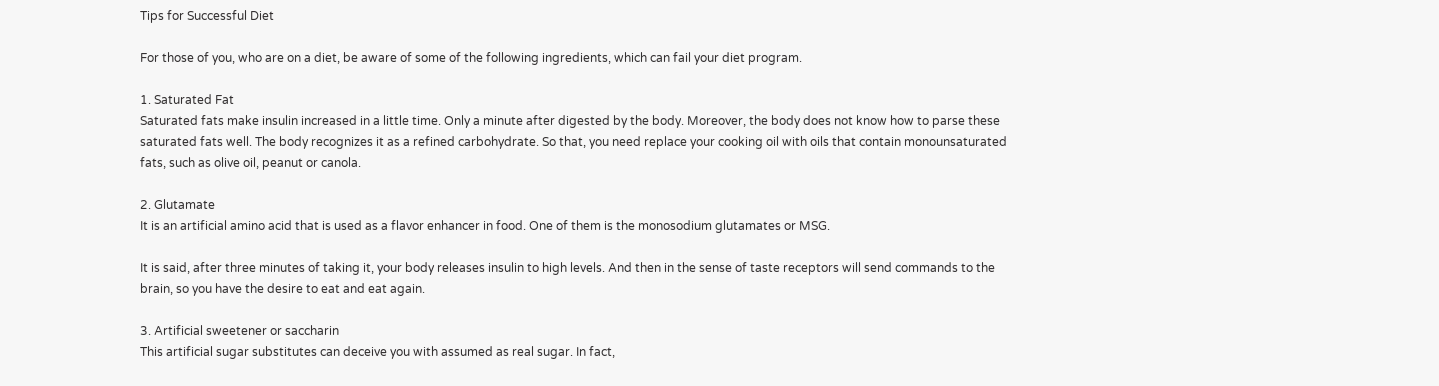Tips for Successful Diet

For those of you, who are on a diet, be aware of some of the following ingredients, which can fail your diet program.

1. Saturated Fat
Saturated fats make insulin increased in a little time. Only a minute after digested by the body. Moreover, the body does not know how to parse these saturated fats well. The body recognizes it as a refined carbohydrate. So that, you need replace your cooking oil with oils that contain monounsaturated fats, such as olive oil, peanut or canola.

2. Glutamate
It is an artificial amino acid that is used as a flavor enhancer in food. One of them is the monosodium glutamates or MSG.

It is said, after three minutes of taking it, your body releases insulin to high levels. And then in the sense of taste receptors will send commands to the brain, so you have the desire to eat and eat again.

3. Artificial sweetener or saccharin
This artificial sugar substitutes can deceive you with assumed as real sugar. In fact,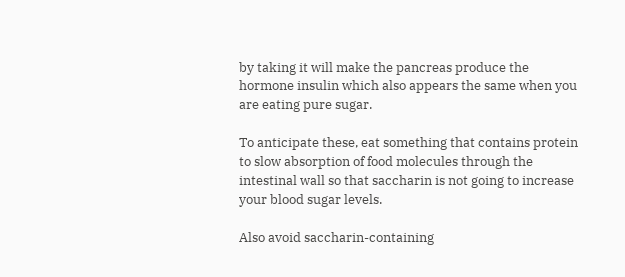by taking it will make the pancreas produce the hormone insulin which also appears the same when you are eating pure sugar.

To anticipate these, eat something that contains protein to slow absorption of food molecules through the intestinal wall so that saccharin is not going to increase your blood sugar levels.

Also avoid saccharin-containing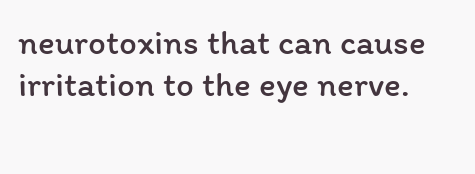neurotoxins that can cause irritation to the eye nerve.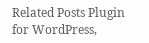Related Posts Plugin for WordPress,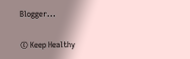Blogger...

© Keep Healthy